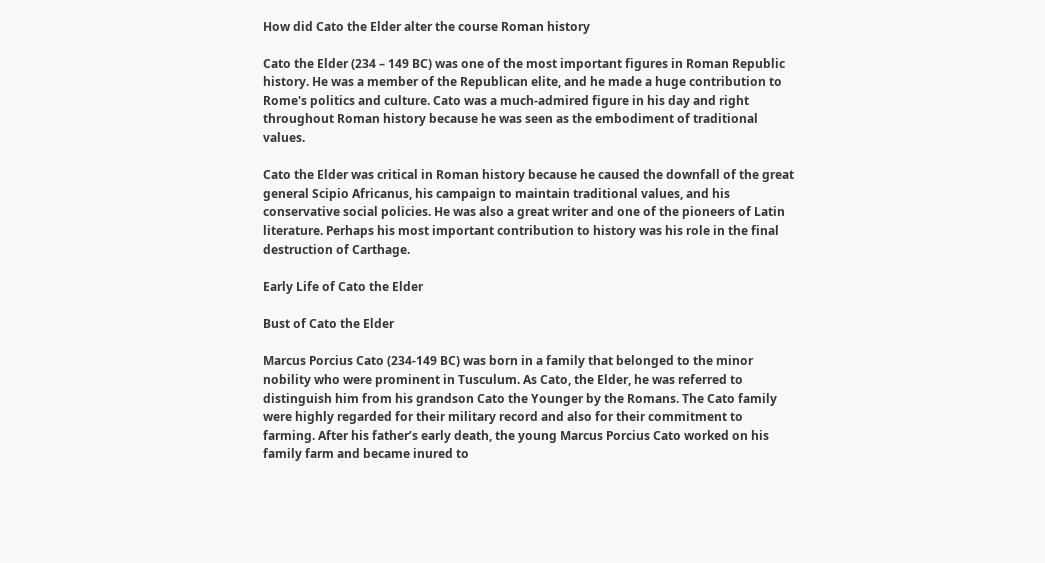How did Cato the Elder alter the course Roman history

Cato the Elder (234 – 149 BC) was one of the most important figures in Roman Republic history. He was a member of the Republican elite, and he made a huge contribution to Rome's politics and culture. Cato was a much-admired figure in his day and right throughout Roman history because he was seen as the embodiment of traditional values.

Cato the Elder was critical in Roman history because he caused the downfall of the great general Scipio Africanus, his campaign to maintain traditional values, and his conservative social policies. He was also a great writer and one of the pioneers of Latin literature. Perhaps his most important contribution to history was his role in the final destruction of Carthage.

Early Life of Cato the Elder

Bust of Cato the Elder

Marcus Porcius Cato (234-149 BC) was born in a family that belonged to the minor nobility who were prominent in Tusculum. As Cato, the Elder, he was referred to distinguish him from his grandson Cato the Younger by the Romans. The Cato family were highly regarded for their military record and also for their commitment to farming. After his father’s early death, the young Marcus Porcius Cato worked on his family farm and became inured to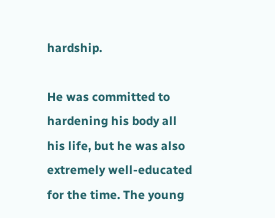hardship.

He was committed to hardening his body all his life, but he was also extremely well-educated for the time. The young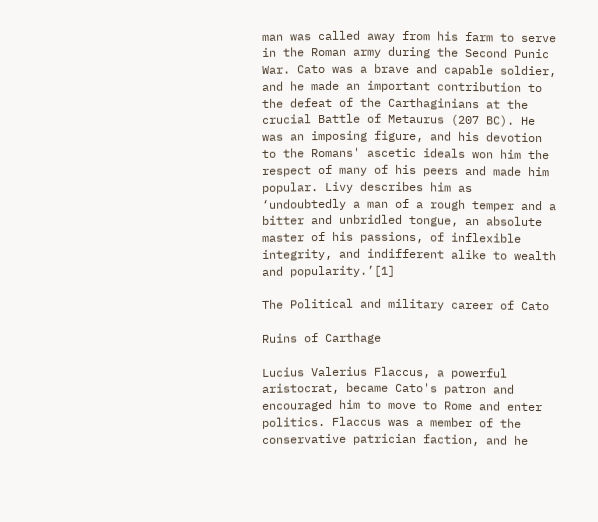man was called away from his farm to serve in the Roman army during the Second Punic War. Cato was a brave and capable soldier, and he made an important contribution to the defeat of the Carthaginians at the crucial Battle of Metaurus (207 BC). He was an imposing figure, and his devotion to the Romans' ascetic ideals won him the respect of many of his peers and made him popular. Livy describes him as ‘undoubtedly a man of a rough temper and a bitter and unbridled tongue, an absolute master of his passions, of inflexible integrity, and indifferent alike to wealth and popularity.’[1]

The Political and military career of Cato

Ruins of Carthage

Lucius Valerius Flaccus, a powerful aristocrat, became Cato's patron and encouraged him to move to Rome and enter politics. Flaccus was a member of the conservative patrician faction, and he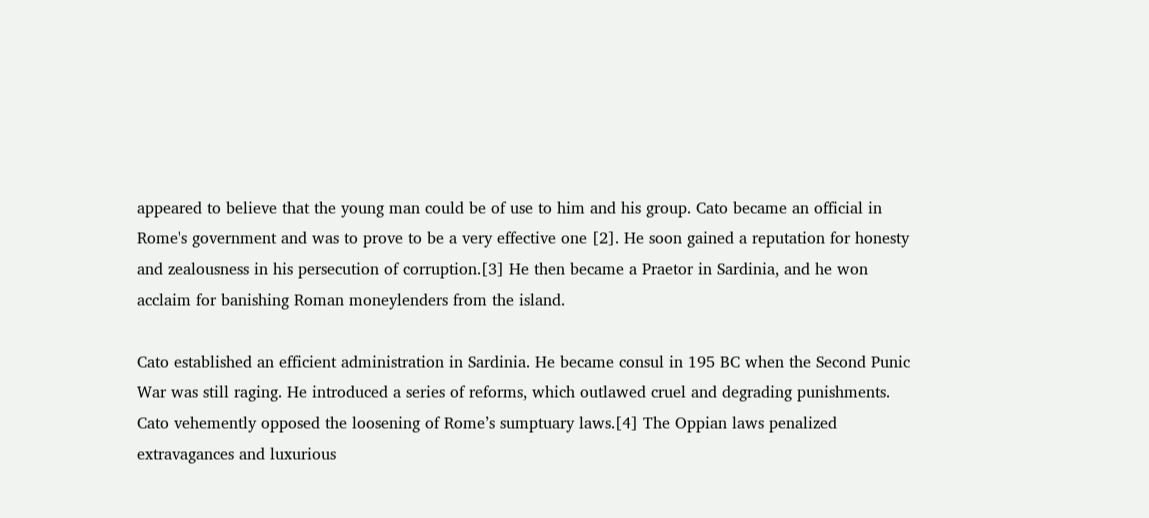appeared to believe that the young man could be of use to him and his group. Cato became an official in Rome's government and was to prove to be a very effective one [2]. He soon gained a reputation for honesty and zealousness in his persecution of corruption.[3] He then became a Praetor in Sardinia, and he won acclaim for banishing Roman moneylenders from the island.

Cato established an efficient administration in Sardinia. He became consul in 195 BC when the Second Punic War was still raging. He introduced a series of reforms, which outlawed cruel and degrading punishments. Cato vehemently opposed the loosening of Rome’s sumptuary laws.[4] The Oppian laws penalized extravagances and luxurious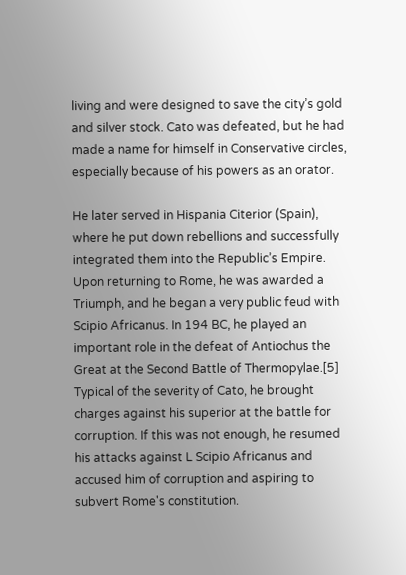living and were designed to save the city’s gold and silver stock. Cato was defeated, but he had made a name for himself in Conservative circles, especially because of his powers as an orator.

He later served in Hispania Citerior (Spain), where he put down rebellions and successfully integrated them into the Republic’s Empire. Upon returning to Rome, he was awarded a Triumph, and he began a very public feud with Scipio Africanus. In 194 BC, he played an important role in the defeat of Antiochus the Great at the Second Battle of Thermopylae.[5] Typical of the severity of Cato, he brought charges against his superior at the battle for corruption. If this was not enough, he resumed his attacks against L Scipio Africanus and accused him of corruption and aspiring to subvert Rome's constitution.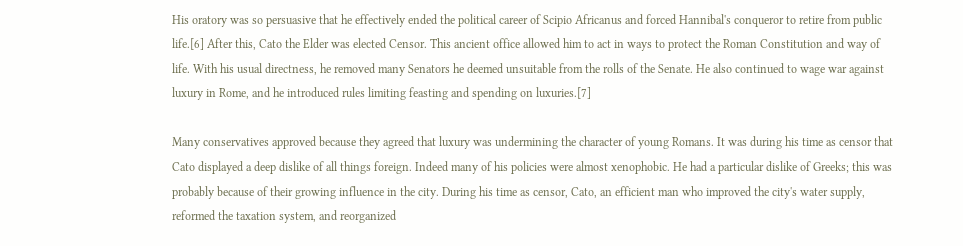His oratory was so persuasive that he effectively ended the political career of Scipio Africanus and forced Hannibal's conqueror to retire from public life.[6] After this, Cato the Elder was elected Censor. This ancient office allowed him to act in ways to protect the Roman Constitution and way of life. With his usual directness, he removed many Senators he deemed unsuitable from the rolls of the Senate. He also continued to wage war against luxury in Rome, and he introduced rules limiting feasting and spending on luxuries.[7]

Many conservatives approved because they agreed that luxury was undermining the character of young Romans. It was during his time as censor that Cato displayed a deep dislike of all things foreign. Indeed many of his policies were almost xenophobic. He had a particular dislike of Greeks; this was probably because of their growing influence in the city. During his time as censor, Cato, an efficient man who improved the city's water supply, reformed the taxation system, and reorganized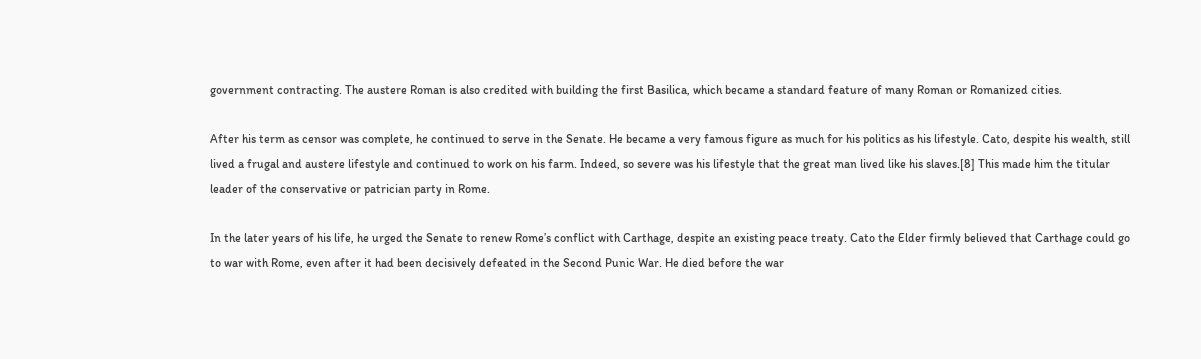government contracting. The austere Roman is also credited with building the first Basilica, which became a standard feature of many Roman or Romanized cities.

After his term as censor was complete, he continued to serve in the Senate. He became a very famous figure as much for his politics as his lifestyle. Cato, despite his wealth, still lived a frugal and austere lifestyle and continued to work on his farm. Indeed, so severe was his lifestyle that the great man lived like his slaves.[8] This made him the titular leader of the conservative or patrician party in Rome.

In the later years of his life, he urged the Senate to renew Rome’s conflict with Carthage, despite an existing peace treaty. Cato the Elder firmly believed that Carthage could go to war with Rome, even after it had been decisively defeated in the Second Punic War. He died before the war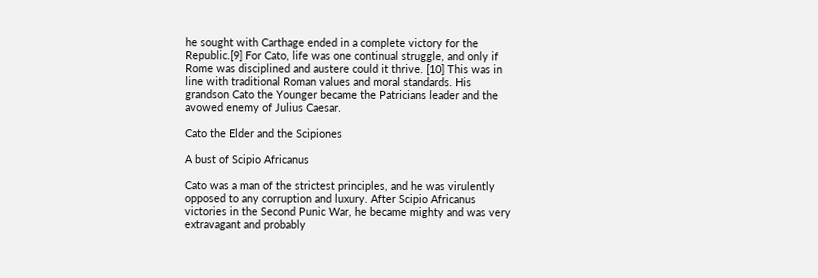he sought with Carthage ended in a complete victory for the Republic.[9] For Cato, life was one continual struggle, and only if Rome was disciplined and austere could it thrive. [10] This was in line with traditional Roman values and moral standards. His grandson Cato the Younger became the Patricians leader and the avowed enemy of Julius Caesar.

Cato the Elder and the Scipiones

A bust of Scipio Africanus

Cato was a man of the strictest principles, and he was virulently opposed to any corruption and luxury. After Scipio Africanus victories in the Second Punic War, he became mighty and was very extravagant and probably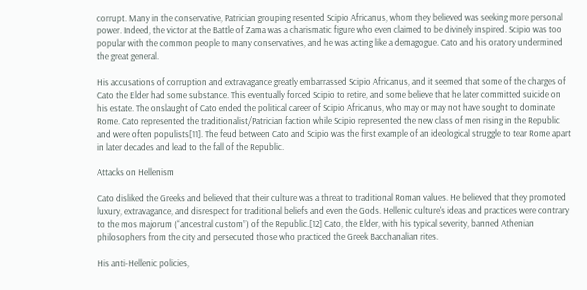corrupt. Many in the conservative, Patrician grouping resented Scipio Africanus, whom they believed was seeking more personal power. Indeed, the victor at the Battle of Zama was a charismatic figure who even claimed to be divinely inspired. Scipio was too popular with the common people to many conservatives, and he was acting like a demagogue. Cato and his oratory undermined the great general.

His accusations of corruption and extravagance greatly embarrassed Scipio Africanus, and it seemed that some of the charges of Cato the Elder had some substance. This eventually forced Scipio to retire, and some believe that he later committed suicide on his estate. The onslaught of Cato ended the political career of Scipio Africanus, who may or may not have sought to dominate Rome. Cato represented the traditionalist/Patrician faction while Scipio represented the new class of men rising in the Republic and were often populists[11]. The feud between Cato and Scipio was the first example of an ideological struggle to tear Rome apart in later decades and lead to the fall of the Republic.

Attacks on Hellenism

Cato disliked the Greeks and believed that their culture was a threat to traditional Roman values. He believed that they promoted luxury, extravagance, and disrespect for traditional beliefs and even the Gods. Hellenic culture's ideas and practices were contrary to the mos majorum (“ancestral custom”) of the Republic.[12] Cato, the Elder, with his typical severity, banned Athenian philosophers from the city and persecuted those who practiced the Greek Bacchanalian rites.

His anti-Hellenic policies,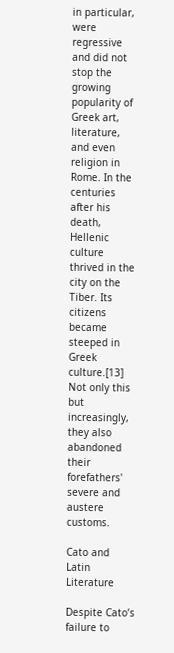in particular, were regressive and did not stop the growing popularity of Greek art, literature, and even religion in Rome. In the centuries after his death, Hellenic culture thrived in the city on the Tiber. Its citizens became steeped in Greek culture.[13] Not only this but increasingly, they also abandoned their forefathers' severe and austere customs.

Cato and Latin Literature

Despite Cato’s failure to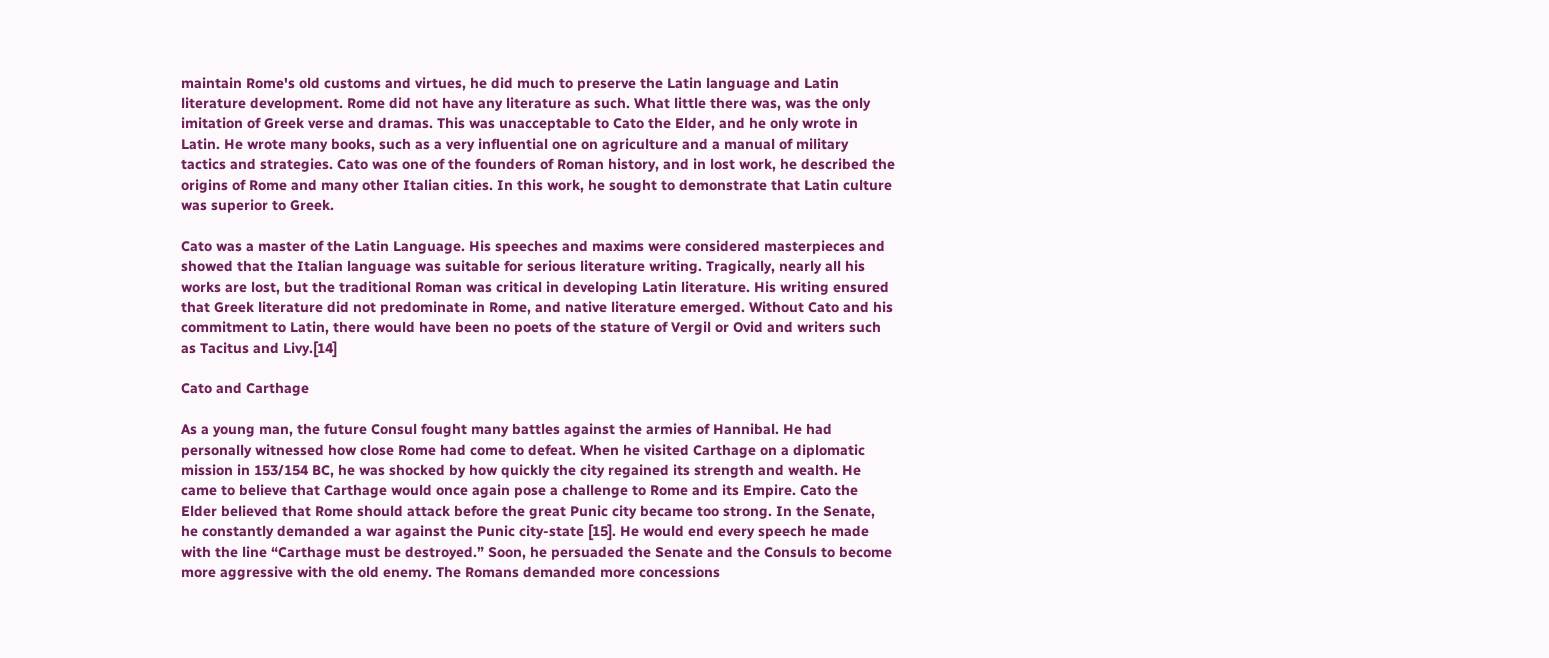maintain Rome's old customs and virtues, he did much to preserve the Latin language and Latin literature development. Rome did not have any literature as such. What little there was, was the only imitation of Greek verse and dramas. This was unacceptable to Cato the Elder, and he only wrote in Latin. He wrote many books, such as a very influential one on agriculture and a manual of military tactics and strategies. Cato was one of the founders of Roman history, and in lost work, he described the origins of Rome and many other Italian cities. In this work, he sought to demonstrate that Latin culture was superior to Greek.

Cato was a master of the Latin Language. His speeches and maxims were considered masterpieces and showed that the Italian language was suitable for serious literature writing. Tragically, nearly all his works are lost, but the traditional Roman was critical in developing Latin literature. His writing ensured that Greek literature did not predominate in Rome, and native literature emerged. Without Cato and his commitment to Latin, there would have been no poets of the stature of Vergil or Ovid and writers such as Tacitus and Livy.[14]

Cato and Carthage

As a young man, the future Consul fought many battles against the armies of Hannibal. He had personally witnessed how close Rome had come to defeat. When he visited Carthage on a diplomatic mission in 153/154 BC, he was shocked by how quickly the city regained its strength and wealth. He came to believe that Carthage would once again pose a challenge to Rome and its Empire. Cato the Elder believed that Rome should attack before the great Punic city became too strong. In the Senate, he constantly demanded a war against the Punic city-state [15]. He would end every speech he made with the line “Carthage must be destroyed.” Soon, he persuaded the Senate and the Consuls to become more aggressive with the old enemy. The Romans demanded more concessions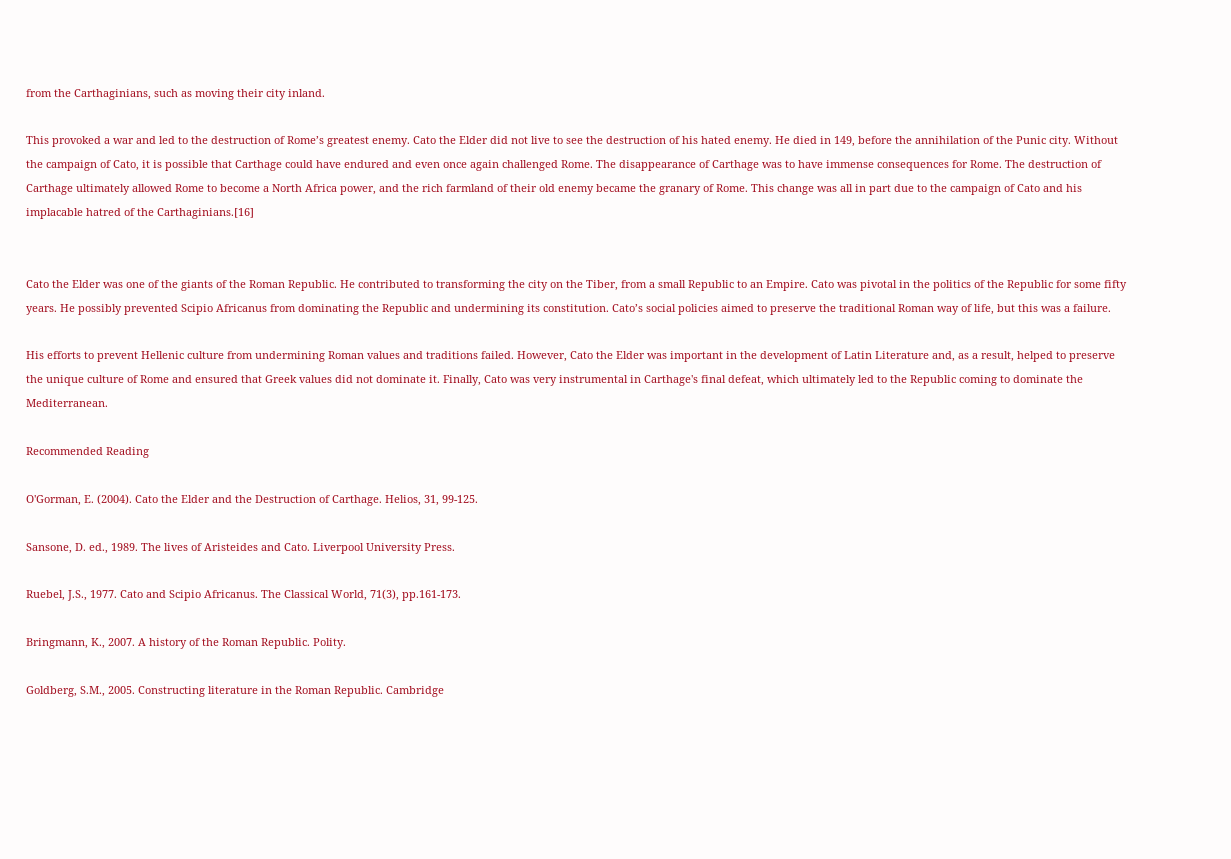from the Carthaginians, such as moving their city inland.

This provoked a war and led to the destruction of Rome’s greatest enemy. Cato the Elder did not live to see the destruction of his hated enemy. He died in 149, before the annihilation of the Punic city. Without the campaign of Cato, it is possible that Carthage could have endured and even once again challenged Rome. The disappearance of Carthage was to have immense consequences for Rome. The destruction of Carthage ultimately allowed Rome to become a North Africa power, and the rich farmland of their old enemy became the granary of Rome. This change was all in part due to the campaign of Cato and his implacable hatred of the Carthaginians.[16]


Cato the Elder was one of the giants of the Roman Republic. He contributed to transforming the city on the Tiber, from a small Republic to an Empire. Cato was pivotal in the politics of the Republic for some fifty years. He possibly prevented Scipio Africanus from dominating the Republic and undermining its constitution. Cato’s social policies aimed to preserve the traditional Roman way of life, but this was a failure.

His efforts to prevent Hellenic culture from undermining Roman values and traditions failed. However, Cato the Elder was important in the development of Latin Literature and, as a result, helped to preserve the unique culture of Rome and ensured that Greek values did not dominate it. Finally, Cato was very instrumental in Carthage's final defeat, which ultimately led to the Republic coming to dominate the Mediterranean.

Recommended Reading

O'Gorman, E. (2004). Cato the Elder and the Destruction of Carthage. Helios, 31, 99-125.

Sansone, D. ed., 1989. The lives of Aristeides and Cato. Liverpool University Press.

Ruebel, J.S., 1977. Cato and Scipio Africanus. The Classical World, 71(3), pp.161-173.

Bringmann, K., 2007. A history of the Roman Republic. Polity.

Goldberg, S.M., 2005. Constructing literature in the Roman Republic. Cambridge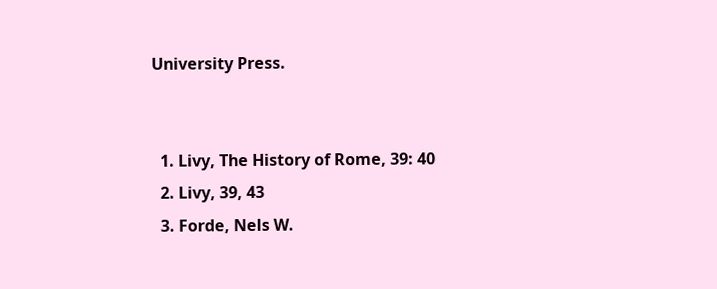University Press.


  1. Livy, The History of Rome, 39: 40
  2. Livy, 39, 43
  3. Forde, Nels W.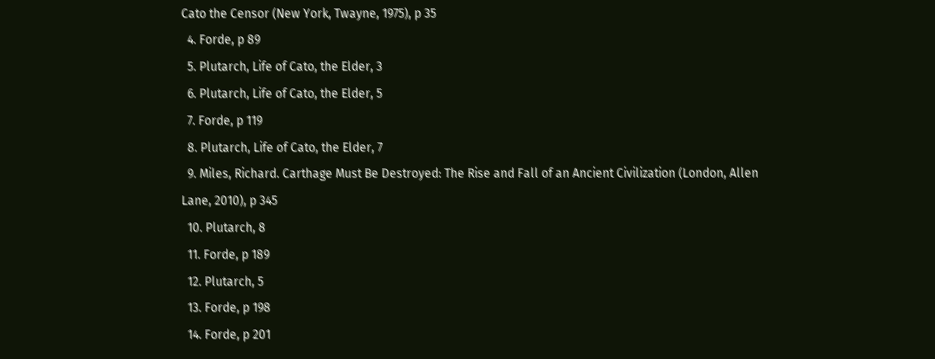Cato the Censor (New York, Twayne, 1975), p 35
  4. Forde, p 89
  5. Plutarch, Life of Cato, the Elder, 3
  6. Plutarch, Life of Cato, the Elder, 5
  7. Forde, p 119
  8. Plutarch, Life of Cato, the Elder, 7
  9. Miles, Richard. Carthage Must Be Destroyed: The Rise and Fall of an Ancient Civilization (London, Allen Lane, 2010), p 345
  10. Plutarch, 8
  11. Forde, p 189
  12. Plutarch, 5
  13. Forde, p 198
  14. Forde, p 201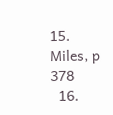15. Miles, p 378
  16.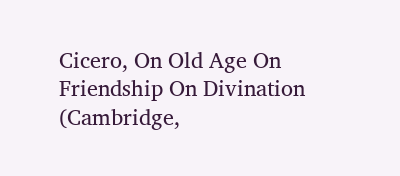Cicero, On Old Age On Friendship On Divination (Cambridge,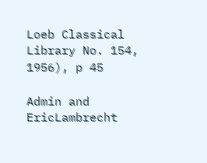Loeb Classical Library No. 154, 1956), p 45

Admin and EricLambrecht